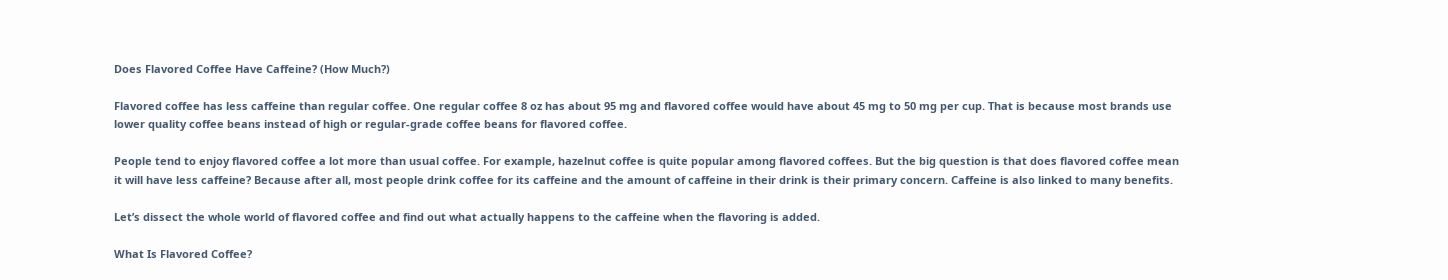Does Flavored Coffee Have Caffeine? (How Much?)

Flavored coffee has less caffeine than regular coffee. One regular coffee 8 oz has about 95 mg and flavored coffee would have about 45 mg to 50 mg per cup. That is because most brands use lower quality coffee beans instead of high or regular-grade coffee beans for flavored coffee.

People tend to enjoy flavored coffee a lot more than usual coffee. For example, hazelnut coffee is quite popular among flavored coffees. But the big question is that does flavored coffee mean it will have less caffeine? Because after all, most people drink coffee for its caffeine and the amount of caffeine in their drink is their primary concern. Caffeine is also linked to many benefits.

Let’s dissect the whole world of flavored coffee and find out what actually happens to the caffeine when the flavoring is added.

What Is Flavored Coffee?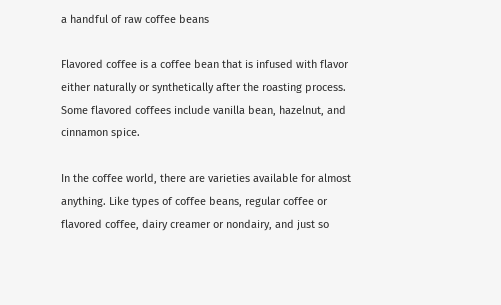a handful of raw coffee beans

Flavored coffee is a coffee bean that is infused with flavor either naturally or synthetically after the roasting process. Some flavored coffees include vanilla bean, hazelnut, and cinnamon spice.

In the coffee world, there are varieties available for almost anything. Like types of coffee beans, regular coffee or flavored coffee, dairy creamer or nondairy, and just so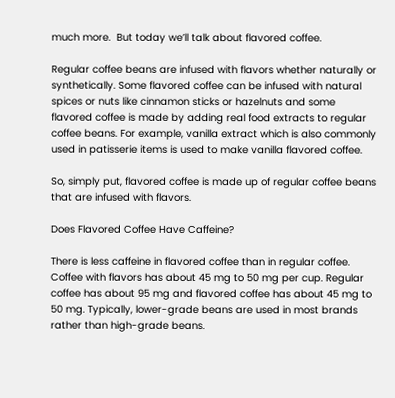much more.  But today we’ll talk about flavored coffee.

Regular coffee beans are infused with flavors whether naturally or synthetically. Some flavored coffee can be infused with natural spices or nuts like cinnamon sticks or hazelnuts and some flavored coffee is made by adding real food extracts to regular coffee beans. For example, vanilla extract which is also commonly used in patisserie items is used to make vanilla flavored coffee.

So, simply put, flavored coffee is made up of regular coffee beans that are infused with flavors.

Does Flavored Coffee Have Caffeine?

There is less caffeine in flavored coffee than in regular coffee. Coffee with flavors has about 45 mg to 50 mg per cup. Regular coffee has about 95 mg and flavored coffee has about 45 mg to 50 mg. Typically, lower-grade beans are used in most brands rather than high-grade beans.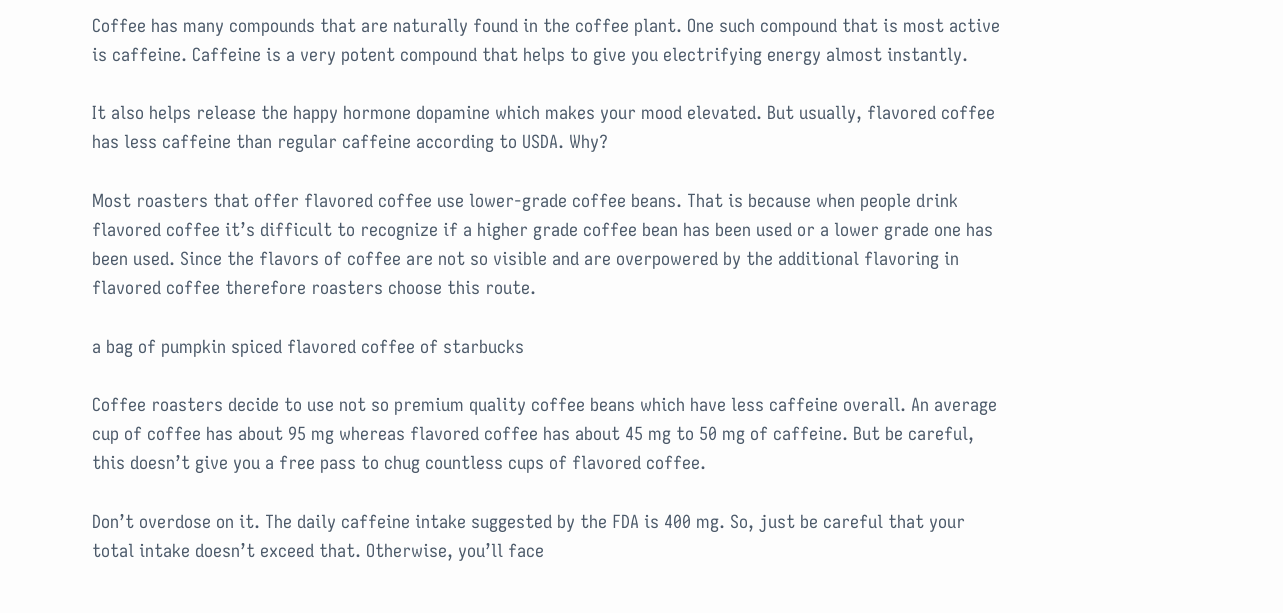Coffee has many compounds that are naturally found in the coffee plant. One such compound that is most active is caffeine. Caffeine is a very potent compound that helps to give you electrifying energy almost instantly.

It also helps release the happy hormone dopamine which makes your mood elevated. But usually, flavored coffee has less caffeine than regular caffeine according to USDA. Why?

Most roasters that offer flavored coffee use lower-grade coffee beans. That is because when people drink flavored coffee it’s difficult to recognize if a higher grade coffee bean has been used or a lower grade one has been used. Since the flavors of coffee are not so visible and are overpowered by the additional flavoring in flavored coffee therefore roasters choose this route.

a bag of pumpkin spiced flavored coffee of starbucks

Coffee roasters decide to use not so premium quality coffee beans which have less caffeine overall. An average cup of coffee has about 95 mg whereas flavored coffee has about 45 mg to 50 mg of caffeine. But be careful, this doesn’t give you a free pass to chug countless cups of flavored coffee.

Don’t overdose on it. The daily caffeine intake suggested by the FDA is 400 mg. So, just be careful that your total intake doesn’t exceed that. Otherwise, you’ll face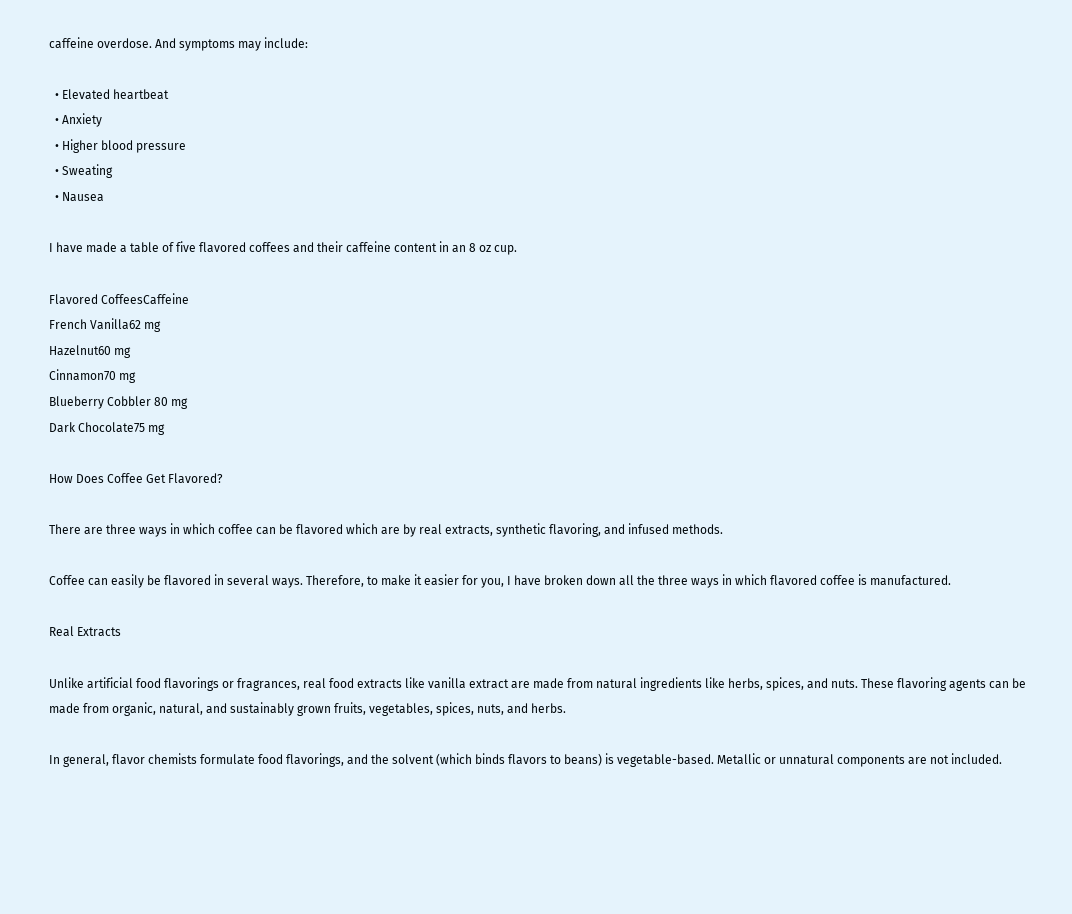caffeine overdose. And symptoms may include:

  • Elevated heartbeat
  • Anxiety
  • Higher blood pressure
  • Sweating
  • Nausea

I have made a table of five flavored coffees and their caffeine content in an 8 oz cup.

Flavored CoffeesCaffeine
French Vanilla62 mg
Hazelnut60 mg
Cinnamon70 mg
Blueberry Cobbler 80 mg
Dark Chocolate75 mg

How Does Coffee Get Flavored?

There are three ways in which coffee can be flavored which are by real extracts, synthetic flavoring, and infused methods.

Coffee can easily be flavored in several ways. Therefore, to make it easier for you, I have broken down all the three ways in which flavored coffee is manufactured.

Real Extracts

Unlike artificial food flavorings or fragrances, real food extracts like vanilla extract are made from natural ingredients like herbs, spices, and nuts. These flavoring agents can be made from organic, natural, and sustainably grown fruits, vegetables, spices, nuts, and herbs.

In general, flavor chemists formulate food flavorings, and the solvent (which binds flavors to beans) is vegetable-based. Metallic or unnatural components are not included.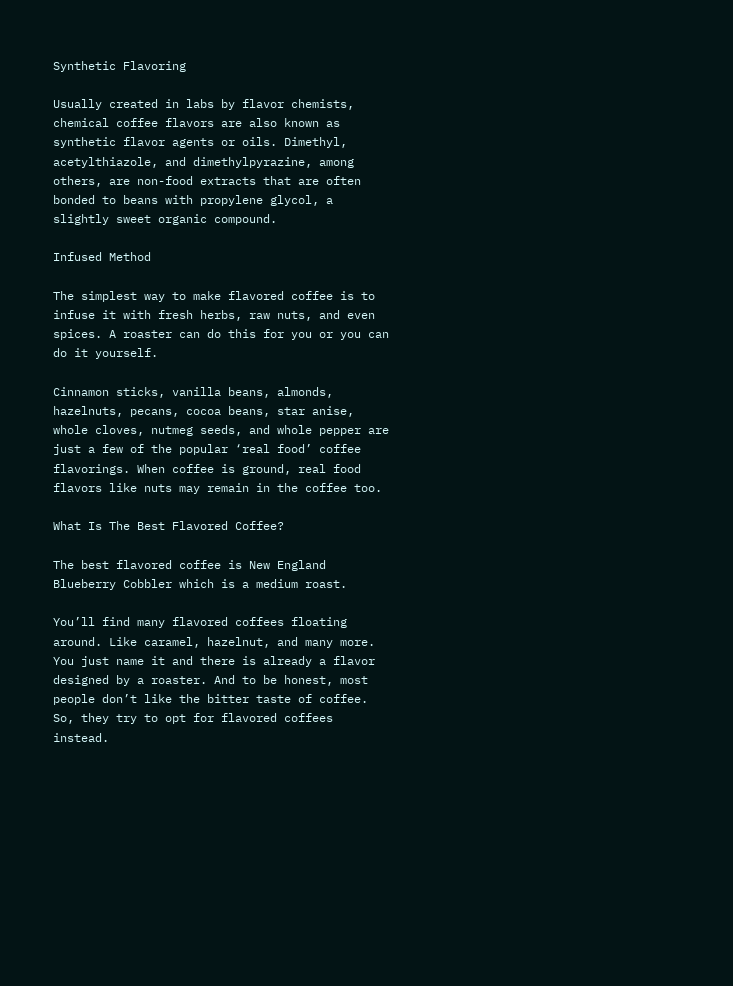Synthetic Flavoring

Usually created in labs by flavor chemists, chemical coffee flavors are also known as synthetic flavor agents or oils. Dimethyl, acetylthiazole, and dimethylpyrazine, among others, are non-food extracts that are often bonded to beans with propylene glycol, a slightly sweet organic compound.

Infused Method

The simplest way to make flavored coffee is to infuse it with fresh herbs, raw nuts, and even spices. A roaster can do this for you or you can do it yourself.

Cinnamon sticks, vanilla beans, almonds, hazelnuts, pecans, cocoa beans, star anise, whole cloves, nutmeg seeds, and whole pepper are just a few of the popular ‘real food’ coffee flavorings. When coffee is ground, real food flavors like nuts may remain in the coffee too.

What Is The Best Flavored Coffee?

The best flavored coffee is New England Blueberry Cobbler which is a medium roast.

You’ll find many flavored coffees floating around. Like caramel, hazelnut, and many more. You just name it and there is already a flavor designed by a roaster. And to be honest, most people don’t like the bitter taste of coffee. So, they try to opt for flavored coffees instead.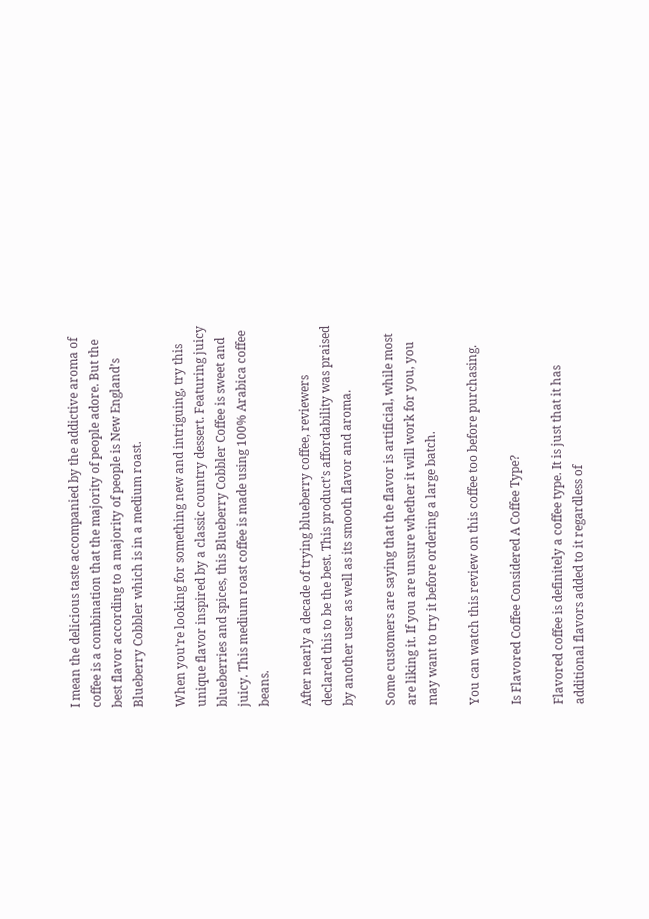I mean the delicious taste accompanied by the addictive aroma of coffee is a combination that the majority of people adore. But the best flavor according to a majority of people is New England’s Blueberry Cobbler which is in a medium roast.

When you’re looking for something new and intriguing, try this unique flavor inspired by a classic country dessert. Featuring juicy blueberries and spices, this Blueberry Cobbler Coffee is sweet and juicy. This medium roast coffee is made using 100% Arabica coffee beans.

After nearly a decade of trying blueberry coffee, reviewers declared this to be the best. This product’s affordability was praised by another user as well as its smooth flavor and aroma.

Some customers are saying that the flavor is artificial, while most are liking it. If you are unsure whether it will work for you, you may want to try it before ordering a large batch.

You can watch this review on this coffee too before purchasing.

Is Flavored Coffee Considered A Coffee Type?

Flavored coffee is definitely a coffee type. It is just that it has additional flavors added to it regardless of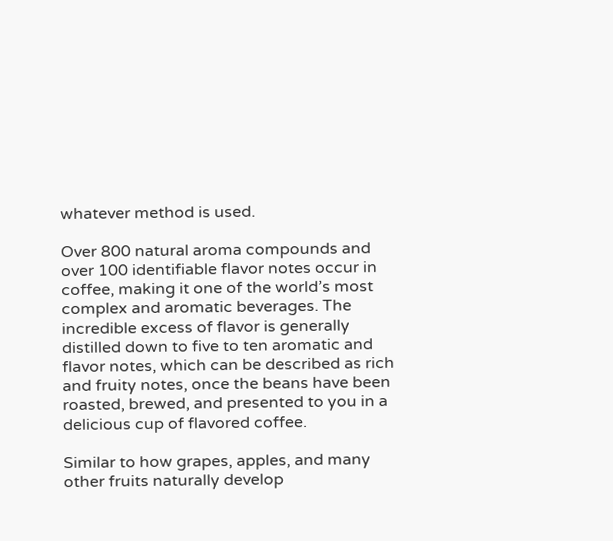whatever method is used.

Over 800 natural aroma compounds and over 100 identifiable flavor notes occur in coffee, making it one of the world’s most complex and aromatic beverages. The incredible excess of flavor is generally distilled down to five to ten aromatic and flavor notes, which can be described as rich and fruity notes, once the beans have been roasted, brewed, and presented to you in a delicious cup of flavored coffee.

Similar to how grapes, apples, and many other fruits naturally develop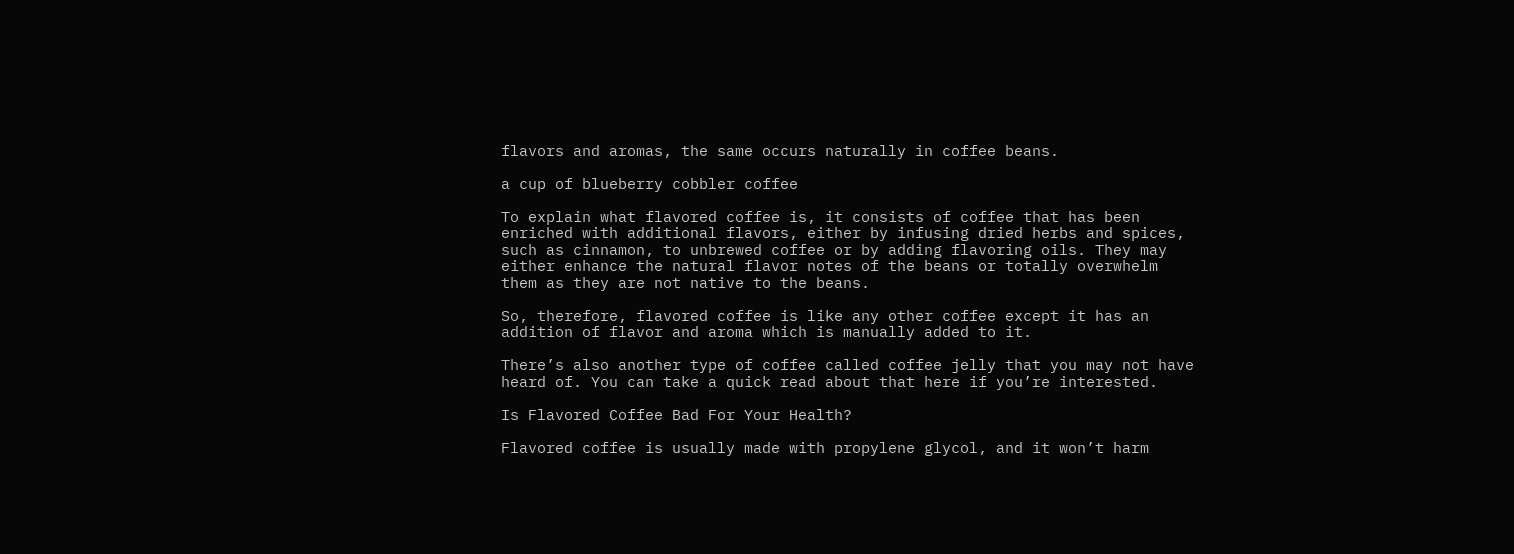flavors and aromas, the same occurs naturally in coffee beans.

a cup of blueberry cobbler coffee

To explain what flavored coffee is, it consists of coffee that has been enriched with additional flavors, either by infusing dried herbs and spices, such as cinnamon, to unbrewed coffee or by adding flavoring oils. They may either enhance the natural flavor notes of the beans or totally overwhelm them as they are not native to the beans.

So, therefore, flavored coffee is like any other coffee except it has an addition of flavor and aroma which is manually added to it.

There’s also another type of coffee called coffee jelly that you may not have heard of. You can take a quick read about that here if you’re interested.

Is Flavored Coffee Bad For Your Health?

Flavored coffee is usually made with propylene glycol, and it won’t harm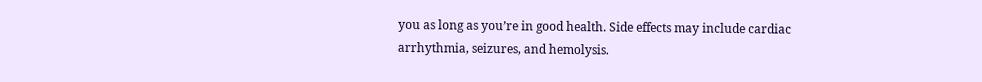you as long as you’re in good health. Side effects may include cardiac arrhythmia, seizures, and hemolysis.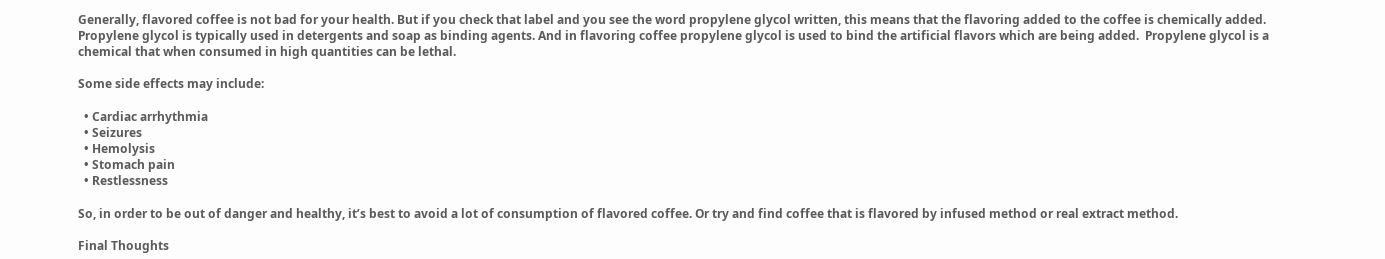Generally, flavored coffee is not bad for your health. But if you check that label and you see the word propylene glycol written, this means that the flavoring added to the coffee is chemically added. Propylene glycol is typically used in detergents and soap as binding agents. And in flavoring coffee propylene glycol is used to bind the artificial flavors which are being added.  Propylene glycol is a chemical that when consumed in high quantities can be lethal.

Some side effects may include:

  • Cardiac arrhythmia
  • Seizures
  • Hemolysis
  • Stomach pain
  • Restlessness

So, in order to be out of danger and healthy, it’s best to avoid a lot of consumption of flavored coffee. Or try and find coffee that is flavored by infused method or real extract method.

Final Thoughts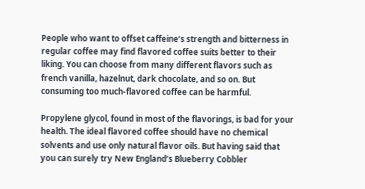People who want to offset caffeine’s strength and bitterness in regular coffee may find flavored coffee suits better to their liking. You can choose from many different flavors such as french vanilla, hazelnut, dark chocolate, and so on. But consuming too much-flavored coffee can be harmful.

Propylene glycol, found in most of the flavorings, is bad for your health. The ideal flavored coffee should have no chemical solvents and use only natural flavor oils. But having said that you can surely try New England’s Blueberry Cobbler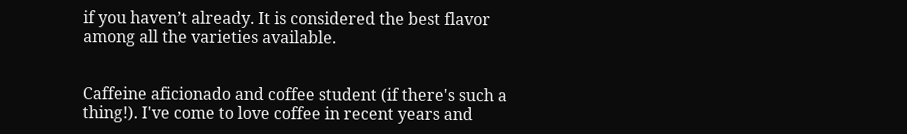if you haven’t already. It is considered the best flavor among all the varieties available.


Caffeine aficionado and coffee student (if there's such a thing!). I've come to love coffee in recent years and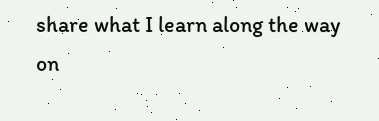share what I learn along the way on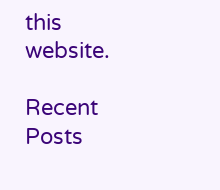this website.

Recent Posts